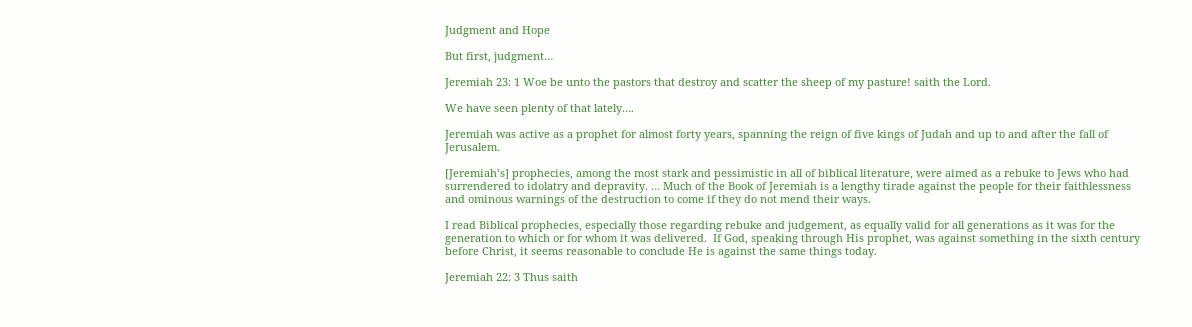Judgment and Hope

But first, judgment…

Jeremiah 23: 1 Woe be unto the pastors that destroy and scatter the sheep of my pasture! saith the Lord.

We have seen plenty of that lately….

Jeremiah was active as a prophet for almost forty years, spanning the reign of five kings of Judah and up to and after the fall of Jerusalem.

[Jeremiah’s] prophecies, among the most stark and pessimistic in all of biblical literature, were aimed as a rebuke to Jews who had surrendered to idolatry and depravity. … Much of the Book of Jeremiah is a lengthy tirade against the people for their faithlessness and ominous warnings of the destruction to come if they do not mend their ways.

I read Biblical prophecies, especially those regarding rebuke and judgement, as equally valid for all generations as it was for the generation to which or for whom it was delivered.  If God, speaking through His prophet, was against something in the sixth century before Christ, it seems reasonable to conclude He is against the same things today.

Jeremiah 22: 3 Thus saith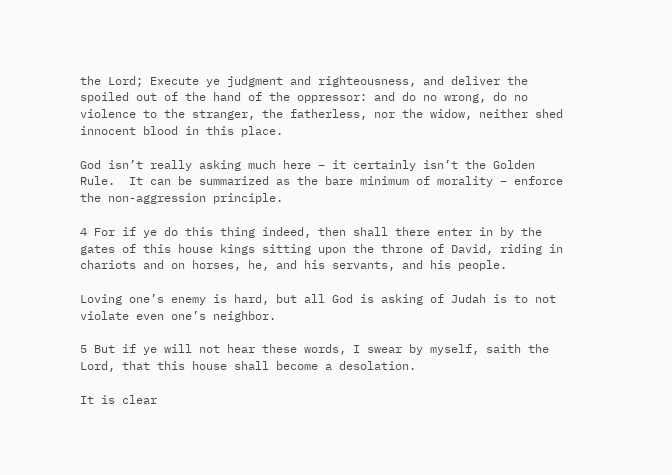the Lord; Execute ye judgment and righteousness, and deliver the spoiled out of the hand of the oppressor: and do no wrong, do no violence to the stranger, the fatherless, nor the widow, neither shed innocent blood in this place.

God isn’t really asking much here – it certainly isn’t the Golden Rule.  It can be summarized as the bare minimum of morality – enforce the non-aggression principle.

4 For if ye do this thing indeed, then shall there enter in by the gates of this house kings sitting upon the throne of David, riding in chariots and on horses, he, and his servants, and his people.

Loving one’s enemy is hard, but all God is asking of Judah is to not violate even one’s neighbor.

5 But if ye will not hear these words, I swear by myself, saith the Lord, that this house shall become a desolation.

It is clear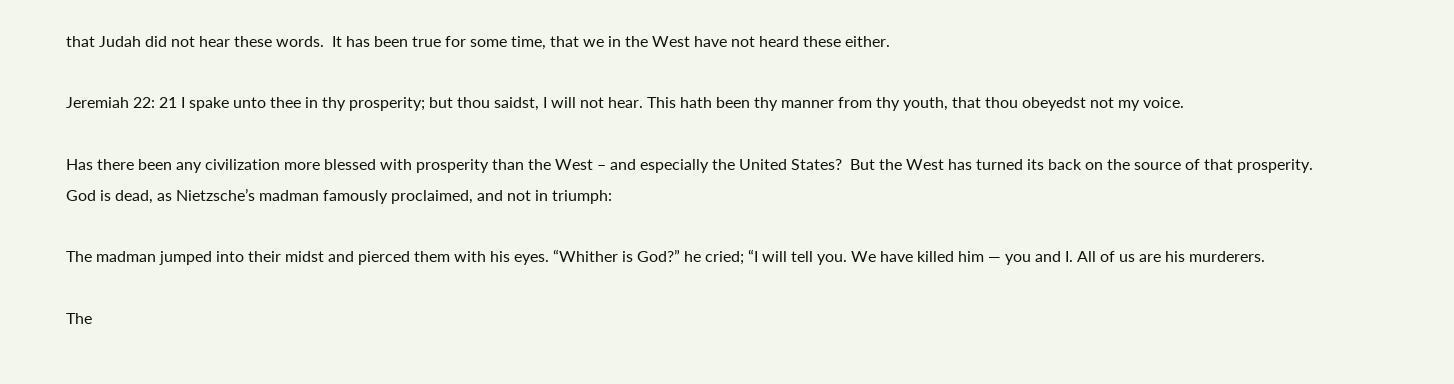that Judah did not hear these words.  It has been true for some time, that we in the West have not heard these either.

Jeremiah 22: 21 I spake unto thee in thy prosperity; but thou saidst, I will not hear. This hath been thy manner from thy youth, that thou obeyedst not my voice.

Has there been any civilization more blessed with prosperity than the West – and especially the United States?  But the West has turned its back on the source of that prosperity.  God is dead, as Nietzsche’s madman famously proclaimed, and not in triumph:

The madman jumped into their midst and pierced them with his eyes. “Whither is God?” he cried; “I will tell you. We have killed him — you and I. All of us are his murderers.

The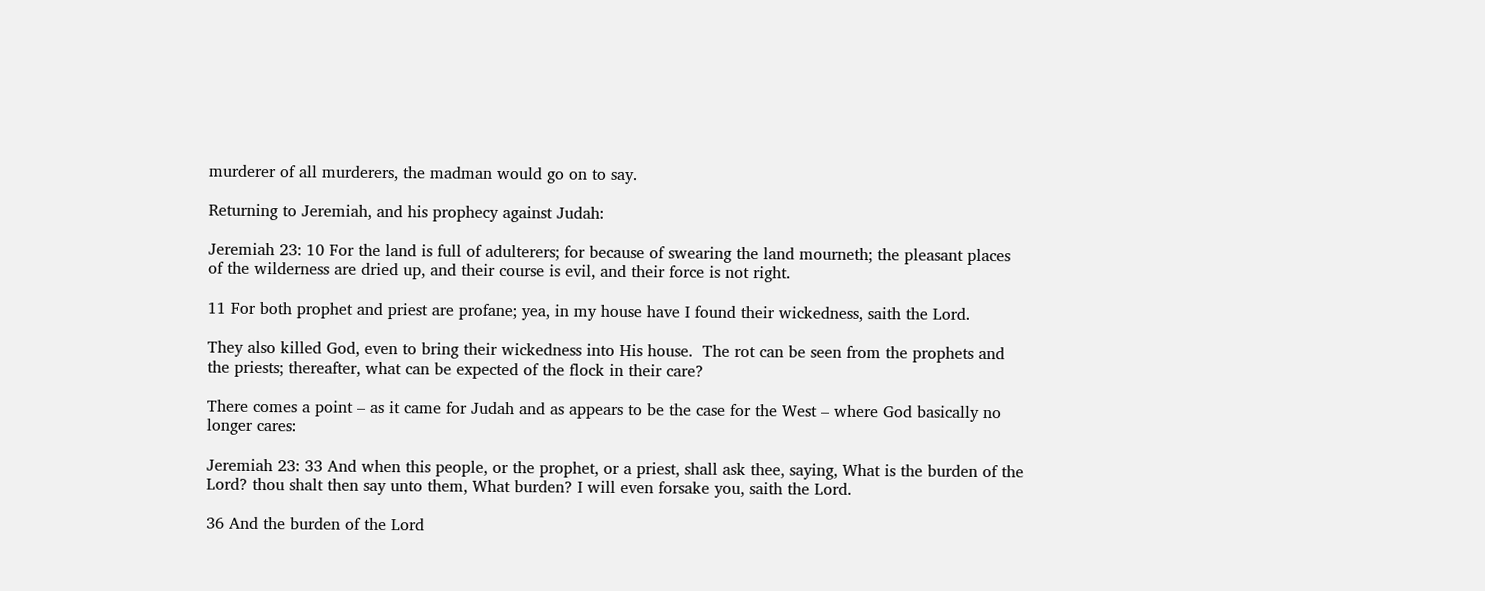murderer of all murderers, the madman would go on to say.

Returning to Jeremiah, and his prophecy against Judah:

Jeremiah 23: 10 For the land is full of adulterers; for because of swearing the land mourneth; the pleasant places of the wilderness are dried up, and their course is evil, and their force is not right.

11 For both prophet and priest are profane; yea, in my house have I found their wickedness, saith the Lord.

They also killed God, even to bring their wickedness into His house.  The rot can be seen from the prophets and the priests; thereafter, what can be expected of the flock in their care?

There comes a point – as it came for Judah and as appears to be the case for the West – where God basically no longer cares:

Jeremiah 23: 33 And when this people, or the prophet, or a priest, shall ask thee, saying, What is the burden of the Lord? thou shalt then say unto them, What burden? I will even forsake you, saith the Lord.

36 And the burden of the Lord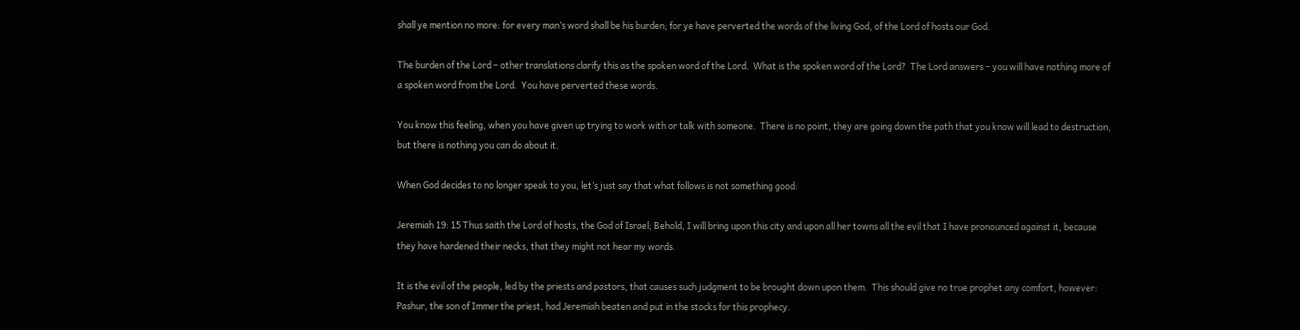shall ye mention no more: for every man’s word shall be his burden; for ye have perverted the words of the living God, of the Lord of hosts our God.

The burden of the Lord – other translations clarify this as the spoken word of the Lord.  What is the spoken word of the Lord?  The Lord answers – you will have nothing more of a spoken word from the Lord.  You have perverted these words.

You know this feeling, when you have given up trying to work with or talk with someone.  There is no point, they are going down the path that you know will lead to destruction, but there is nothing you can do about it.

When God decides to no longer speak to you, let’s just say that what follows is not something good:

Jeremiah 19: 15 Thus saith the Lord of hosts, the God of Israel; Behold, I will bring upon this city and upon all her towns all the evil that I have pronounced against it, because they have hardened their necks, that they might not hear my words.

It is the evil of the people, led by the priests and pastors, that causes such judgment to be brought down upon them.  This should give no true prophet any comfort, however: Pashur, the son of Immer the priest, had Jeremiah beaten and put in the stocks for this prophecy.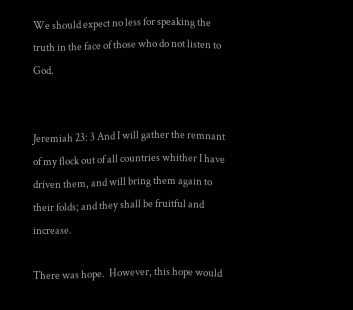We should expect no less for speaking the truth in the face of those who do not listen to God.


Jeremiah 23: 3 And I will gather the remnant of my flock out of all countries whither I have driven them, and will bring them again to their folds; and they shall be fruitful and increase.

There was hope.  However, this hope would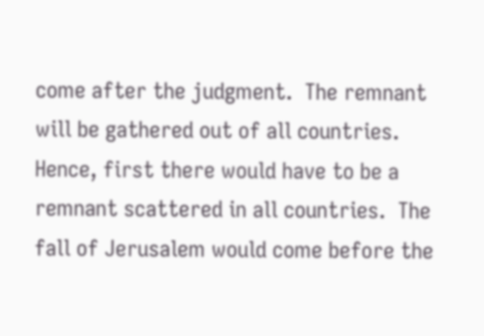come after the judgment.  The remnant will be gathered out of all countries.  Hence, first there would have to be a remnant scattered in all countries.  The fall of Jerusalem would come before the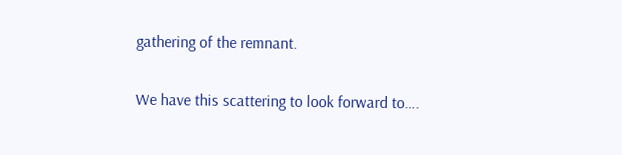gathering of the remnant.

We have this scattering to look forward to….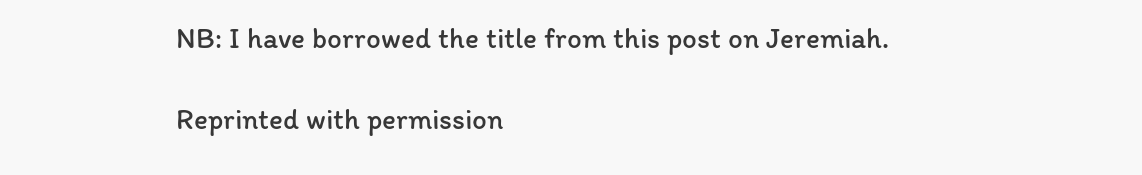NB: I have borrowed the title from this post on Jeremiah.

Reprinted with permission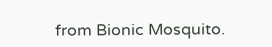from Bionic Mosquito.